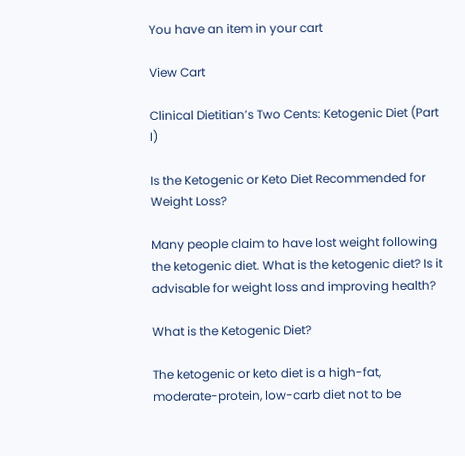You have an item in your cart

View Cart

Clinical Dietitian’s Two Cents: Ketogenic Diet (Part I)

Is the Ketogenic or Keto Diet Recommended for Weight Loss?

Many people claim to have lost weight following the ketogenic diet. What is the ketogenic diet? Is it advisable for weight loss and improving health?

What is the Ketogenic Diet?

The ketogenic or keto diet is a high-fat, moderate-protein, low-carb diet not to be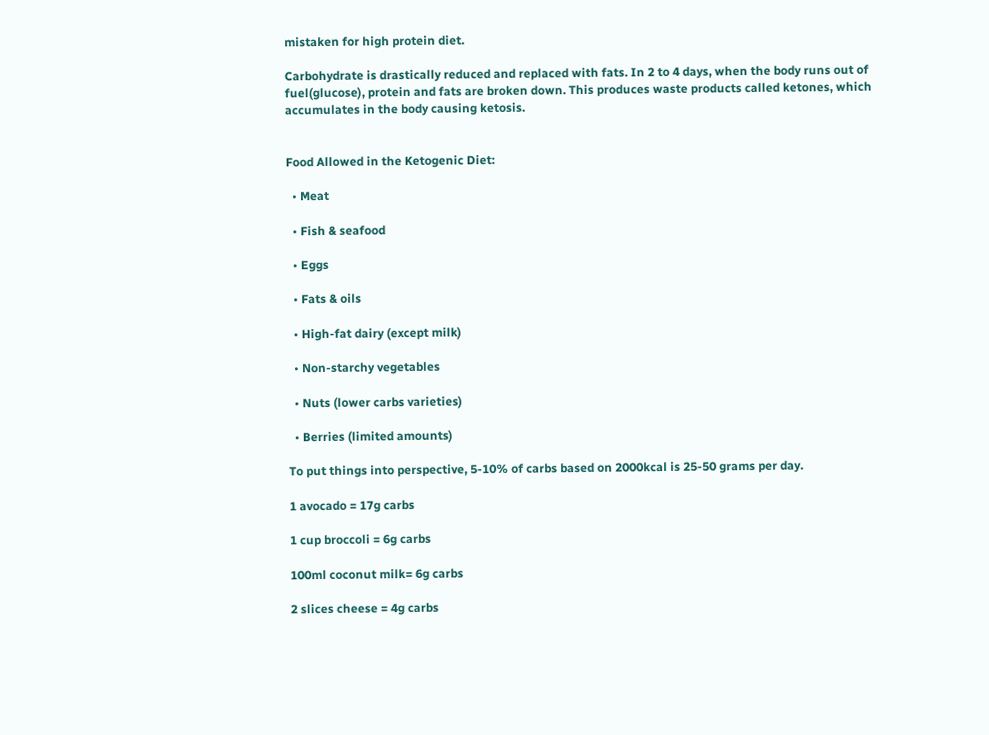mistaken for high protein diet.

Carbohydrate is drastically reduced and replaced with fats. In 2 to 4 days, when the body runs out of fuel(glucose), protein and fats are broken down. This produces waste products called ketones, which accumulates in the body causing ketosis.


Food Allowed in the Ketogenic Diet:

  • Meat

  • Fish & seafood

  • Eggs

  • Fats & oils

  • High-fat dairy (except milk)

  • Non-starchy vegetables

  • Nuts (lower carbs varieties)

  • Berries (limited amounts)

To put things into perspective, 5-10% of carbs based on 2000kcal is 25-50 grams per day.

1 avocado = 17g carbs

1 cup broccoli = 6g carbs

100ml coconut milk= 6g carbs

2 slices cheese = 4g carbs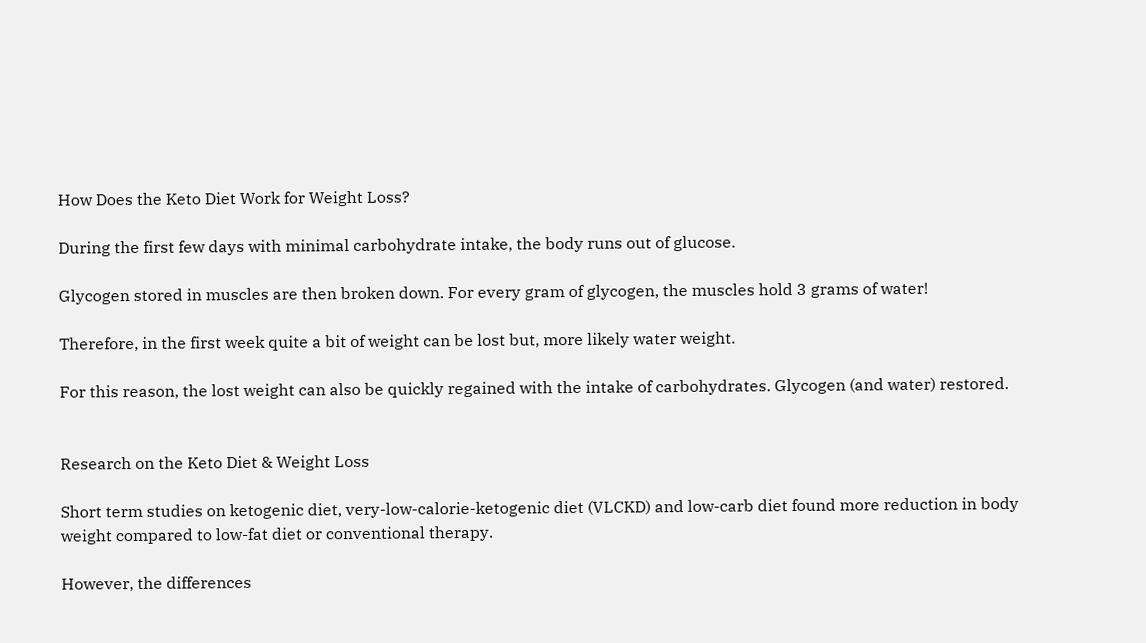How Does the Keto Diet Work for Weight Loss?

During the first few days with minimal carbohydrate intake, the body runs out of glucose.

Glycogen stored in muscles are then broken down. For every gram of glycogen, the muscles hold 3 grams of water!

Therefore, in the first week quite a bit of weight can be lost but, more likely water weight.

For this reason, the lost weight can also be quickly regained with the intake of carbohydrates. Glycogen (and water) restored.


Research on the Keto Diet & Weight Loss

Short term studies on ketogenic diet, very-low-calorie-ketogenic diet (VLCKD) and low-carb diet found more reduction in body weight compared to low-fat diet or conventional therapy.

However, the differences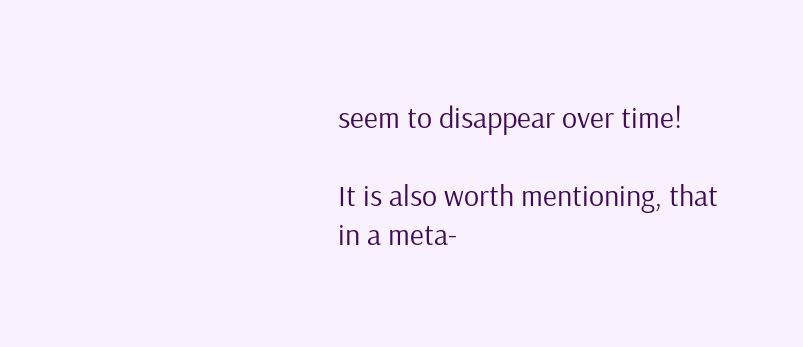seem to disappear over time!

It is also worth mentioning, that in a meta-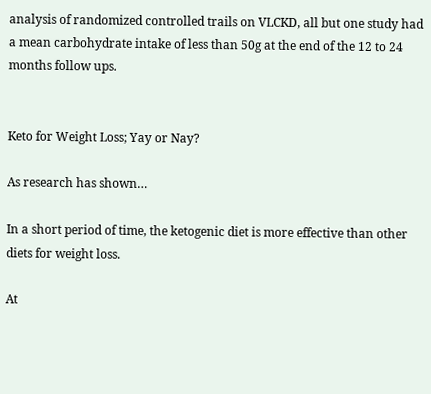analysis of randomized controlled trails on VLCKD, all but one study had a mean carbohydrate intake of less than 50g at the end of the 12 to 24 months follow ups.


Keto for Weight Loss; Yay or Nay?

As research has shown…

In a short period of time, the ketogenic diet is more effective than other diets for weight loss.

At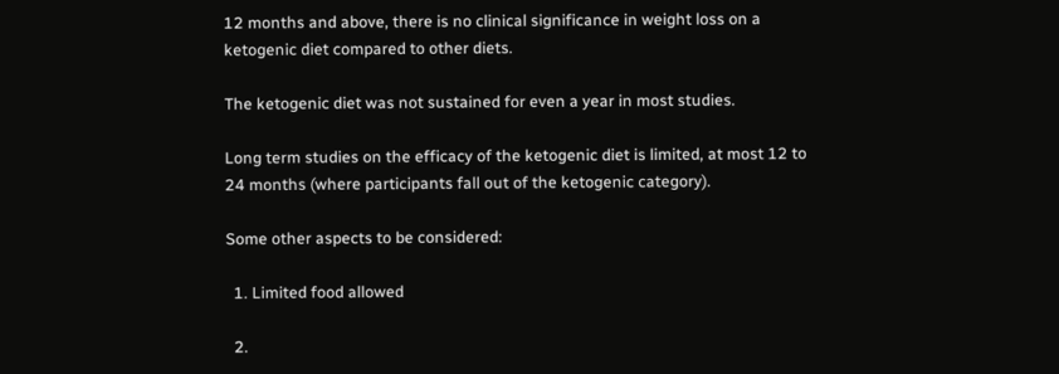12 months and above, there is no clinical significance in weight loss on a ketogenic diet compared to other diets.

The ketogenic diet was not sustained for even a year in most studies.

Long term studies on the efficacy of the ketogenic diet is limited, at most 12 to 24 months (where participants fall out of the ketogenic category).

Some other aspects to be considered:

  1. Limited food allowed

  2.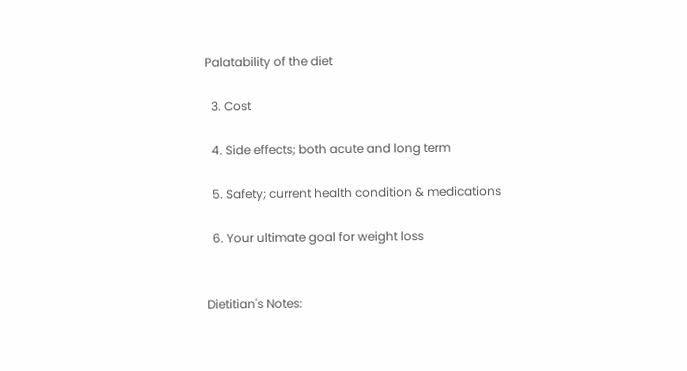Palatability of the diet

  3. Cost

  4. Side effects; both acute and long term

  5. Safety; current health condition & medications

  6. Your ultimate goal for weight loss


Dietitian's Notes: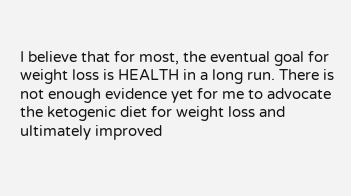I believe that for most, the eventual goal for weight loss is HEALTH in a long run. There is not enough evidence yet for me to advocate the ketogenic diet for weight loss and ultimately improved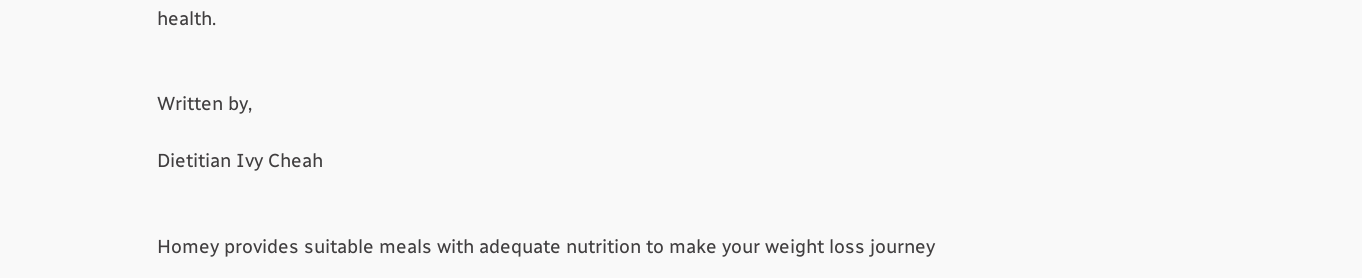health.


Written by,

Dietitian Ivy Cheah


Homey provides suitable meals with adequate nutrition to make your weight loss journey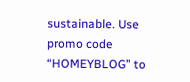sustainable. Use promo code “HOMEYBLOG” to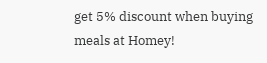get 5% discount when buying meals at Homey!